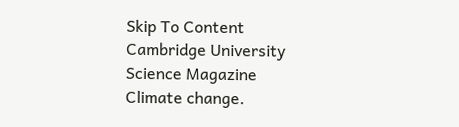Skip To Content
Cambridge University Science Magazine
Climate change.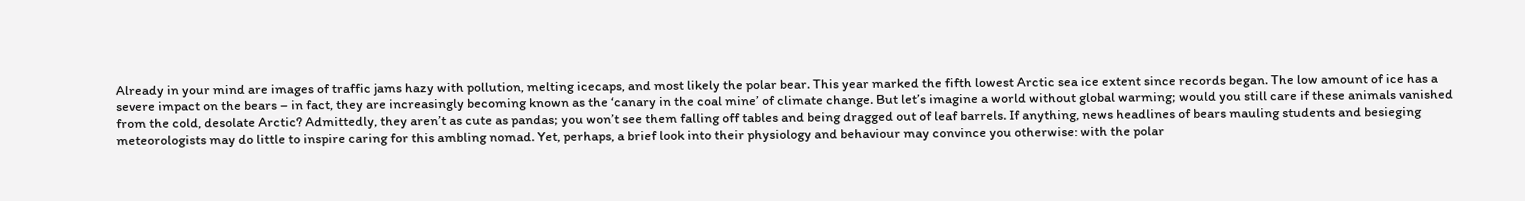Already in your mind are images of traffic jams hazy with pollution, melting icecaps, and most likely the polar bear. This year marked the fifth lowest Arctic sea ice extent since records began. The low amount of ice has a severe impact on the bears – in fact, they are increasingly becoming known as the ‘canary in the coal mine’ of climate change. But let’s imagine a world without global warming; would you still care if these animals vanished from the cold, desolate Arctic? Admittedly, they aren’t as cute as pandas; you won’t see them falling off tables and being dragged out of leaf barrels. If anything, news headlines of bears mauling students and besieging meteorologists may do little to inspire caring for this ambling nomad. Yet, perhaps, a brief look into their physiology and behaviour may convince you otherwise: with the polar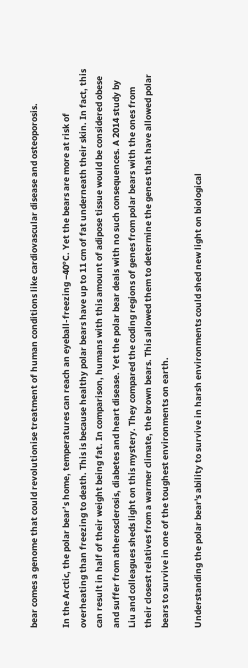bear comes a genome that could revolutionise treatment of human conditions like cardiovascular disease and osteoporosis.

In the Arctic, the polar bear’s home, temperatures can reach an eyeball-freezing −40°C. Yet the bears are more at risk of overheating than freezing to death. This is because healthy polar bears have up to 11 cm of fat underneath their skin. In fact, this can result in half of their weight being fat. In comparison, humans with this amount of adipose tissue would be considered obese and suffer from atherosclerosis, diabetes and heart disease. Yet the polar bear deals with no such consequences. A 2014 study by Liu and colleagues sheds light on this mystery. They compared the coding regions of genes from polar bears with the ones from their closest relatives from a warmer climate, the brown bears. This allowed them to determine the genes that have allowed polar bears to survive in one of the toughest environments on earth.

Understanding the polar bear's ability to survive in harsh environments could shed new light on biological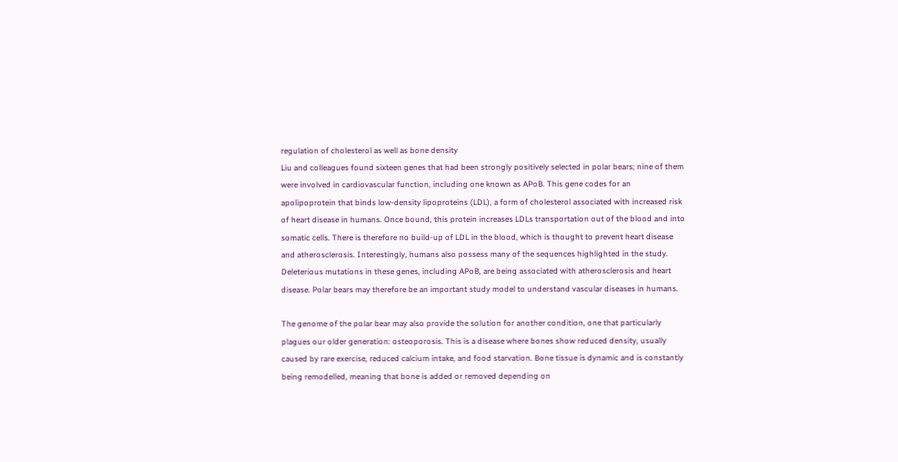regulation of cholesterol as well as bone density
Liu and colleagues found sixteen genes that had been strongly positively selected in polar bears; nine of them were involved in cardiovascular function, including one known as APoB. This gene codes for an apolipoprotein that binds low-density lipoproteins (LDL), a form of cholesterol associated with increased risk of heart disease in humans. Once bound, this protein increases LDLs transportation out of the blood and into somatic cells. There is therefore no build-up of LDL in the blood, which is thought to prevent heart disease and atherosclerosis. Interestingly, humans also possess many of the sequences highlighted in the study. Deleterious mutations in these genes, including APoB, are being associated with atherosclerosis and heart disease. Polar bears may therefore be an important study model to understand vascular diseases in humans.

The genome of the polar bear may also provide the solution for another condition, one that particularly plagues our older generation: osteoporosis. This is a disease where bones show reduced density, usually caused by rare exercise, reduced calcium intake, and food starvation. Bone tissue is dynamic and is constantly being remodelled, meaning that bone is added or removed depending on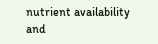nutrient availability and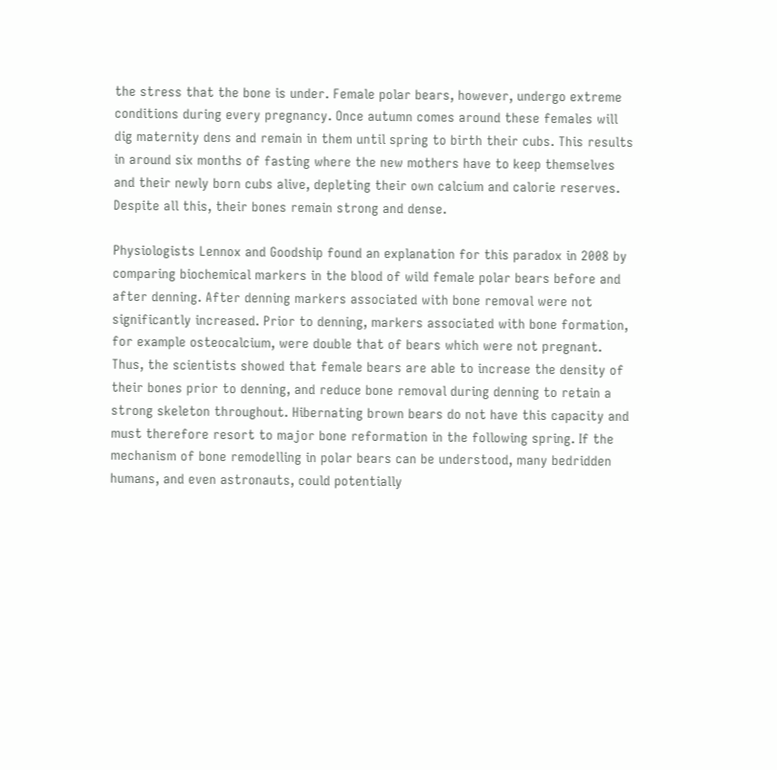the stress that the bone is under. Female polar bears, however, undergo extreme conditions during every pregnancy. Once autumn comes around these females will dig maternity dens and remain in them until spring to birth their cubs. This results in around six months of fasting where the new mothers have to keep themselves and their newly born cubs alive, depleting their own calcium and calorie reserves. Despite all this, their bones remain strong and dense.

Physiologists Lennox and Goodship found an explanation for this paradox in 2008 by comparing biochemical markers in the blood of wild female polar bears before and after denning. After denning markers associated with bone removal were not significantly increased. Prior to denning, markers associated with bone formation, for example osteocalcium, were double that of bears which were not pregnant. Thus, the scientists showed that female bears are able to increase the density of their bones prior to denning, and reduce bone removal during denning to retain a strong skeleton throughout. Hibernating brown bears do not have this capacity and must therefore resort to major bone reformation in the following spring. If the mechanism of bone remodelling in polar bears can be understood, many bedridden humans, and even astronauts, could potentially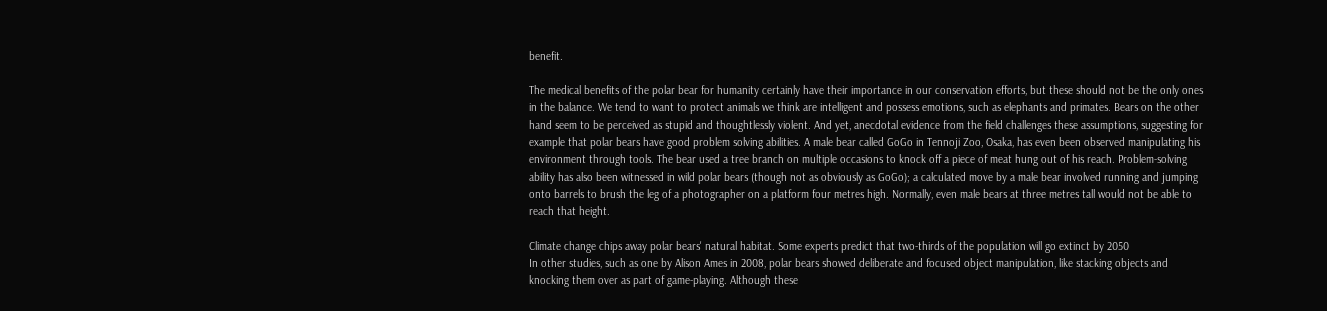benefit.

The medical benefits of the polar bear for humanity certainly have their importance in our conservation efforts, but these should not be the only ones in the balance. We tend to want to protect animals we think are intelligent and possess emotions, such as elephants and primates. Bears on the other hand seem to be perceived as stupid and thoughtlessly violent. And yet, anecdotal evidence from the field challenges these assumptions, suggesting for example that polar bears have good problem solving abilities. A male bear called GoGo in Tennoji Zoo, Osaka, has even been observed manipulating his environment through tools. The bear used a tree branch on multiple occasions to knock off a piece of meat hung out of his reach. Problem-solving ability has also been witnessed in wild polar bears (though not as obviously as GoGo); a calculated move by a male bear involved running and jumping onto barrels to brush the leg of a photographer on a platform four metres high. Normally, even male bears at three metres tall would not be able to reach that height.

Climate change chips away polar bears' natural habitat. Some experts predict that two-thirds of the population will go extinct by 2050
In other studies, such as one by Alison Ames in 2008, polar bears showed deliberate and focused object manipulation, like stacking objects and knocking them over as part of game-playing. Although these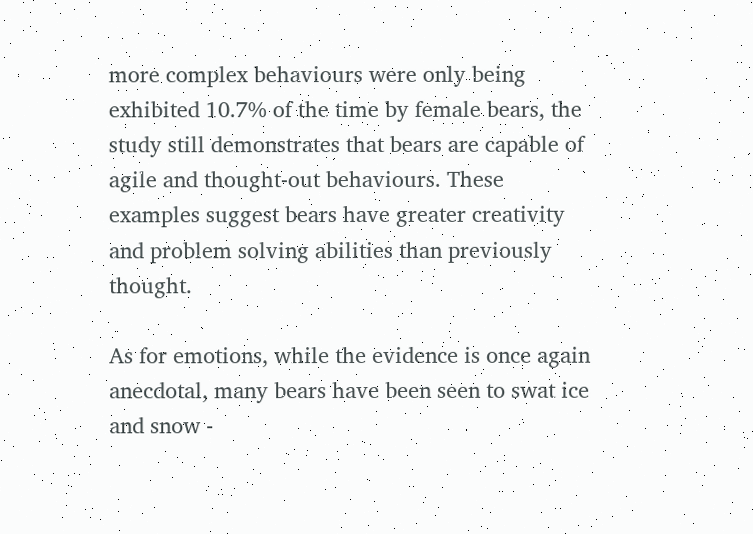more complex behaviours were only being exhibited 10.7% of the time by female bears, the study still demonstrates that bears are capable of agile and thought-out behaviours. These examples suggest bears have greater creativity and problem solving abilities than previously thought.

As for emotions, while the evidence is once again anecdotal, many bears have been seen to swat ice and snow -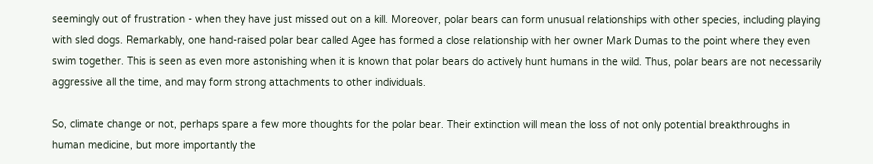seemingly out of frustration - when they have just missed out on a kill. Moreover, polar bears can form unusual relationships with other species, including playing with sled dogs. Remarkably, one hand-raised polar bear called Agee has formed a close relationship with her owner Mark Dumas to the point where they even swim together. This is seen as even more astonishing when it is known that polar bears do actively hunt humans in the wild. Thus, polar bears are not necessarily aggressive all the time, and may form strong attachments to other individuals.

So, climate change or not, perhaps spare a few more thoughts for the polar bear. Their extinction will mean the loss of not only potential breakthroughs in human medicine, but more importantly the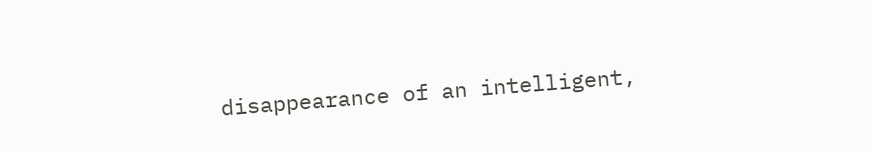disappearance of an intelligent,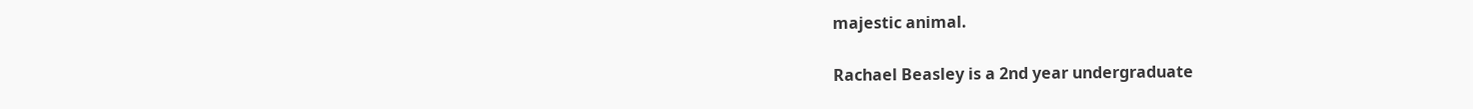majestic animal.

Rachael Beasley is a 2nd year undergraduate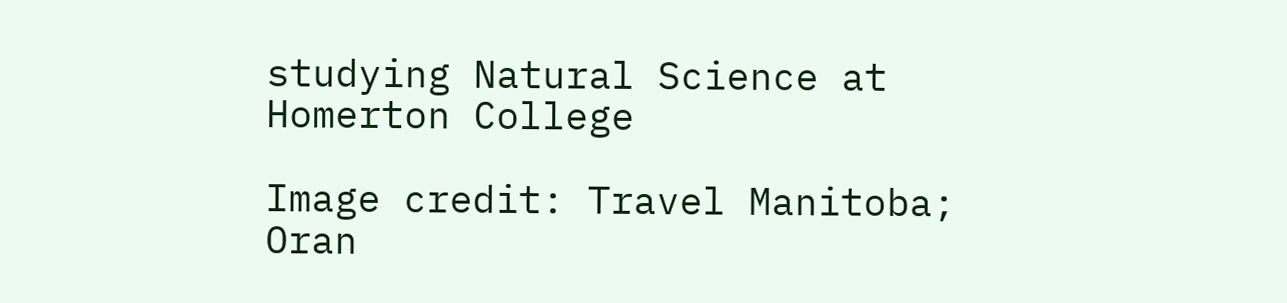studying Natural Science at Homerton College

Image credit: Travel Manitoba; Oran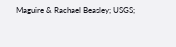Maguire & Rachael Beasley; USGS;